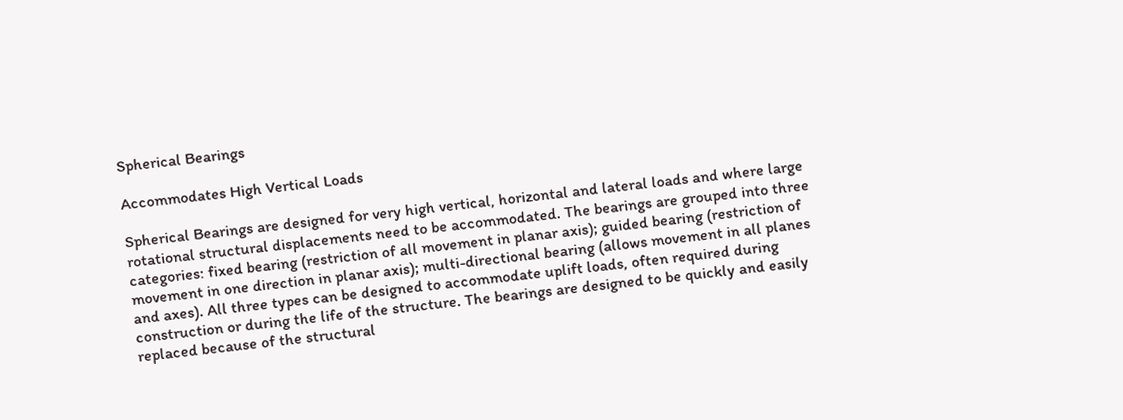Spherical Bearings

Accommodates High Vertical Loads

Spherical Bearings are designed for very high vertical, horizontal and lateral loads and where large rotational structural displacements need to be accommodated. The bearings are grouped into three categories: fixed bearing (restriction of all movement in planar axis); guided bearing (restriction of movement in one direction in planar axis); multi-directional bearing (allows movement in all planes and axes). All three types can be designed to accommodate uplift loads, often required during construction or during the life of the structure. The bearings are designed to be quickly and easily replaced because of the structural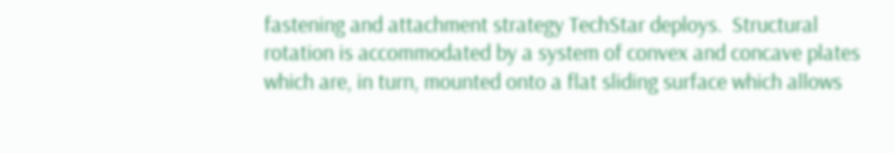fastening and attachment strategy TechStar deploys.  Structural rotation is accommodated by a system of convex and concave plates which are, in turn, mounted onto a flat sliding surface which allows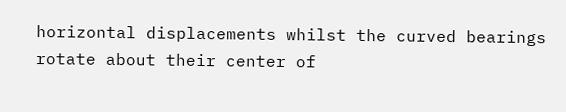horizontal displacements whilst the curved bearings rotate about their center of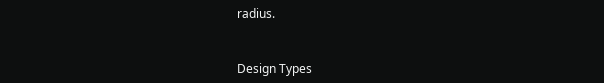radius.


Design Types